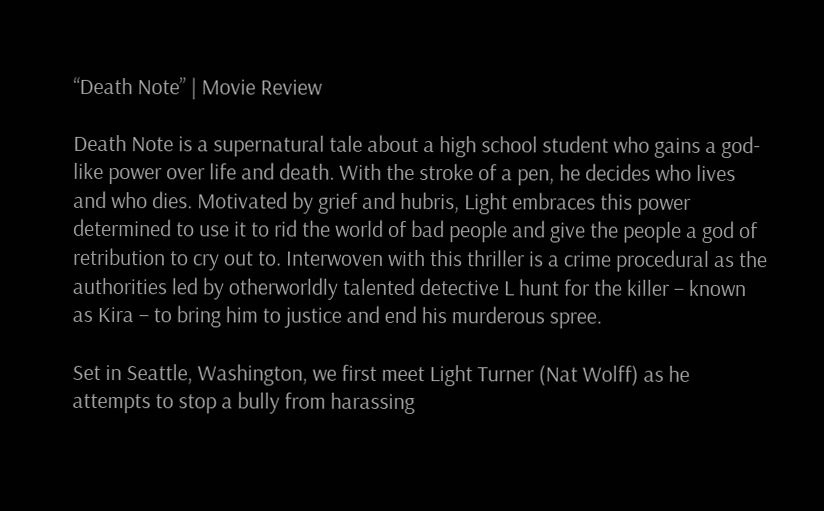“Death Note” | Movie Review

Death Note is a supernatural tale about a high school student who gains a god-like power over life and death. With the stroke of a pen, he decides who lives and who dies. Motivated by grief and hubris, Light embraces this power determined to use it to rid the world of bad people and give the people a god of retribution to cry out to. Interwoven with this thriller is a crime procedural as the authorities led by otherworldly talented detective L hunt for the killer – known as Kira – to bring him to justice and end his murderous spree.

Set in Seattle, Washington, we first meet Light Turner (Nat Wolff) as he attempts to stop a bully from harassing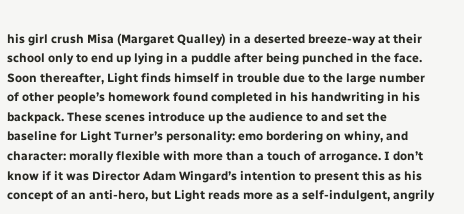his girl crush Misa (Margaret Qualley) in a deserted breeze-way at their school only to end up lying in a puddle after being punched in the face. Soon thereafter, Light finds himself in trouble due to the large number of other people’s homework found completed in his handwriting in his backpack. These scenes introduce up the audience to and set the baseline for Light Turner’s personality: emo bordering on whiny, and character: morally flexible with more than a touch of arrogance. I don’t know if it was Director Adam Wingard’s intention to present this as his concept of an anti-hero, but Light reads more as a self-indulgent, angrily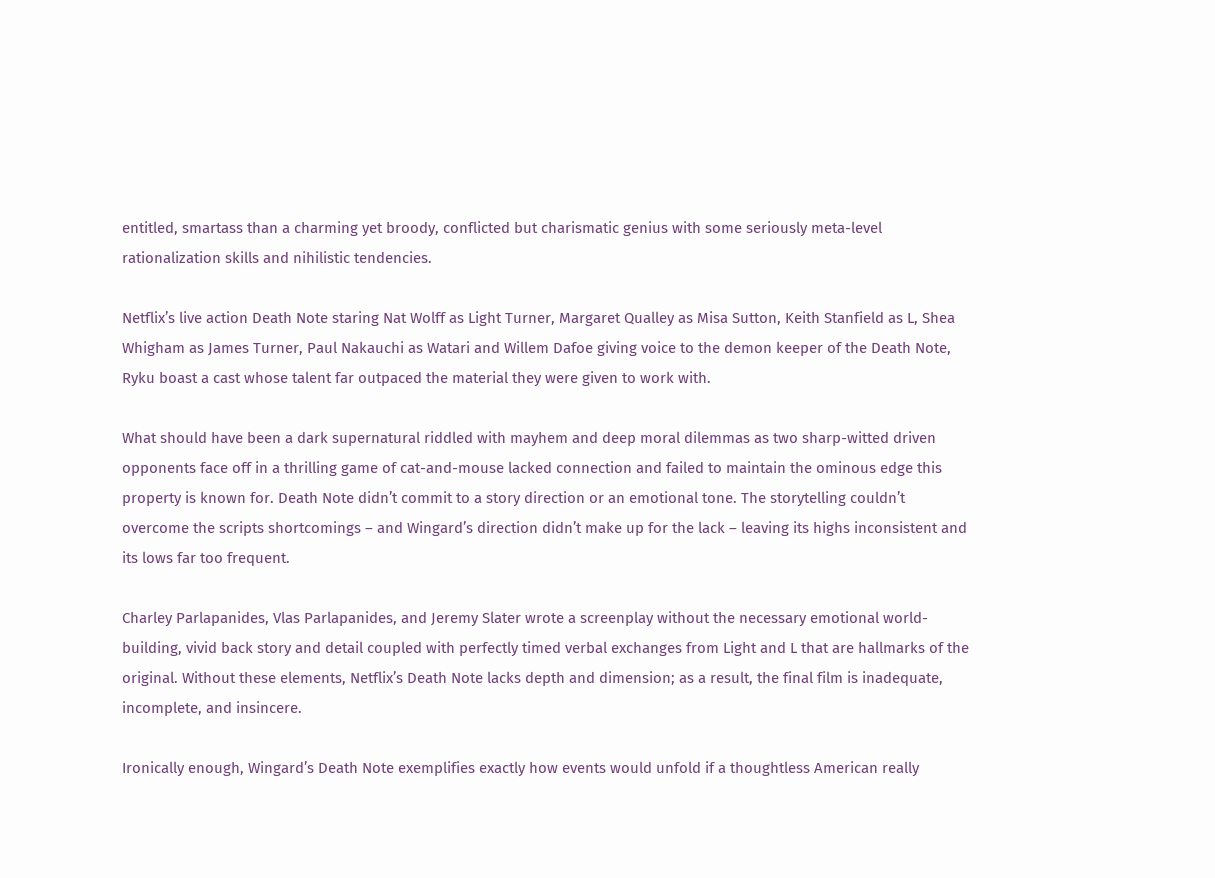entitled, smartass than a charming yet broody, conflicted but charismatic genius with some seriously meta-level rationalization skills and nihilistic tendencies.

Netflix’s live action Death Note staring Nat Wolff as Light Turner, Margaret Qualley as Misa Sutton, Keith Stanfield as L, Shea Whigham as James Turner, Paul Nakauchi as Watari and Willem Dafoe giving voice to the demon keeper of the Death Note, Ryku boast a cast whose talent far outpaced the material they were given to work with.

What should have been a dark supernatural riddled with mayhem and deep moral dilemmas as two sharp-witted driven opponents face off in a thrilling game of cat-and-mouse lacked connection and failed to maintain the ominous edge this property is known for. Death Note didn’t commit to a story direction or an emotional tone. The storytelling couldn’t overcome the scripts shortcomings – and Wingard’s direction didn’t make up for the lack – leaving its highs inconsistent and its lows far too frequent.

Charley Parlapanides, Vlas Parlapanides, and Jeremy Slater wrote a screenplay without the necessary emotional world-building, vivid back story and detail coupled with perfectly timed verbal exchanges from Light and L that are hallmarks of the original. Without these elements, Netflix’s Death Note lacks depth and dimension; as a result, the final film is inadequate, incomplete, and insincere.

Ironically enough, Wingard’s Death Note exemplifies exactly how events would unfold if a thoughtless American really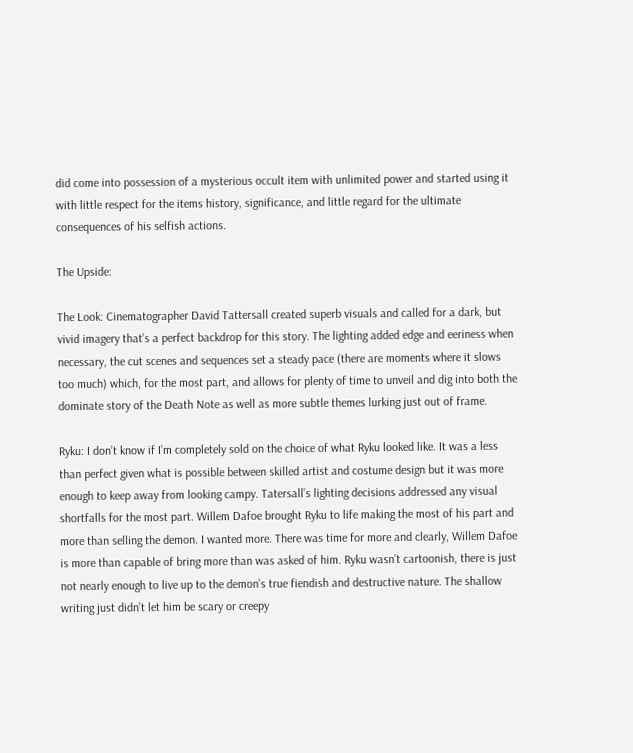did come into possession of a mysterious occult item with unlimited power and started using it with little respect for the items history, significance, and little regard for the ultimate consequences of his selfish actions.

The Upside:

The Look: Cinematographer David Tattersall created superb visuals and called for a dark, but vivid imagery that’s a perfect backdrop for this story. The lighting added edge and eeriness when necessary, the cut scenes and sequences set a steady pace (there are moments where it slows too much) which, for the most part, and allows for plenty of time to unveil and dig into both the dominate story of the Death Note as well as more subtle themes lurking just out of frame.

Ryku: I don’t know if I’m completely sold on the choice of what Ryku looked like. It was a less than perfect given what is possible between skilled artist and costume design but it was more enough to keep away from looking campy. Tatersall’s lighting decisions addressed any visual shortfalls for the most part. Willem Dafoe brought Ryku to life making the most of his part and more than selling the demon. I wanted more. There was time for more and clearly, Willem Dafoe is more than capable of bring more than was asked of him. Ryku wasn’t cartoonish, there is just not nearly enough to live up to the demon’s true fiendish and destructive nature. The shallow writing just didn’t let him be scary or creepy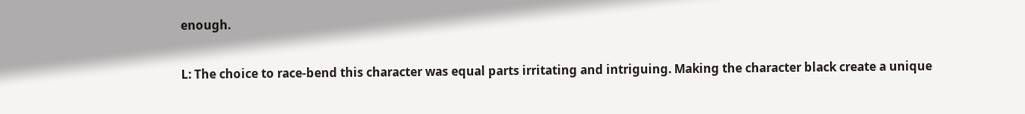enough.

L: The choice to race-bend this character was equal parts irritating and intriguing. Making the character black create a unique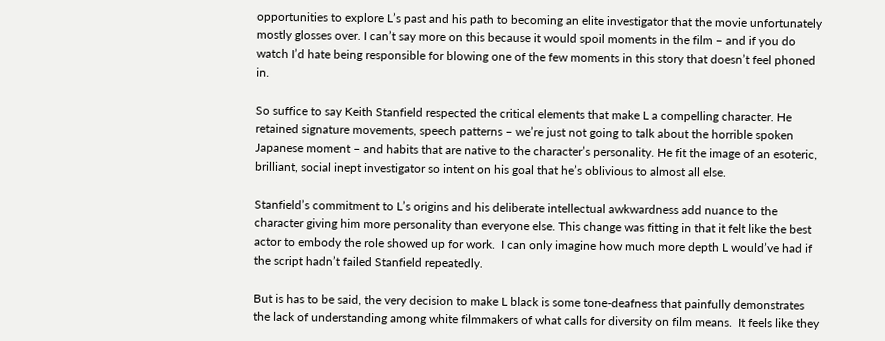opportunities to explore L’s past and his path to becoming an elite investigator that the movie unfortunately mostly glosses over. I can’t say more on this because it would spoil moments in the film – and if you do watch I’d hate being responsible for blowing one of the few moments in this story that doesn’t feel phoned in.

So suffice to say Keith Stanfield respected the critical elements that make L a compelling character. He retained signature movements, speech patterns – we’re just not going to talk about the horrible spoken Japanese moment – and habits that are native to the character’s personality. He fit the image of an esoteric, brilliant, social inept investigator so intent on his goal that he’s oblivious to almost all else.

Stanfield’s commitment to L’s origins and his deliberate intellectual awkwardness add nuance to the character giving him more personality than everyone else. This change was fitting in that it felt like the best actor to embody the role showed up for work.  I can only imagine how much more depth L would’ve had if the script hadn’t failed Stanfield repeatedly.

But is has to be said, the very decision to make L black is some tone-deafness that painfully demonstrates the lack of understanding among white filmmakers of what calls for diversity on film means.  It feels like they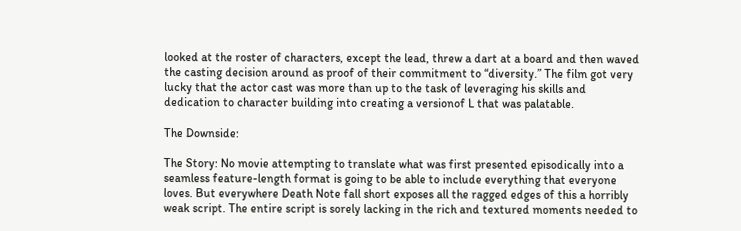looked at the roster of characters, except the lead, threw a dart at a board and then waved the casting decision around as proof of their commitment to “diversity.” The film got very lucky that the actor cast was more than up to the task of leveraging his skills and dedication to character building into creating a versionof L that was palatable.

The Downside:

The Story: No movie attempting to translate what was first presented episodically into a seamless feature-length format is going to be able to include everything that everyone loves. But everywhere Death Note fall short exposes all the ragged edges of this a horribly weak script. The entire script is sorely lacking in the rich and textured moments needed to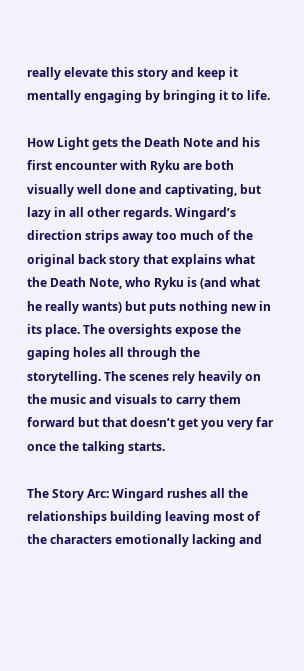really elevate this story and keep it mentally engaging by bringing it to life.

How Light gets the Death Note and his first encounter with Ryku are both visually well done and captivating, but lazy in all other regards. Wingard’s direction strips away too much of the original back story that explains what the Death Note, who Ryku is (and what he really wants) but puts nothing new in its place. The oversights expose the gaping holes all through the storytelling. The scenes rely heavily on the music and visuals to carry them forward but that doesn’t get you very far once the talking starts.

The Story Arc: Wingard rushes all the relationships building leaving most of the characters emotionally lacking and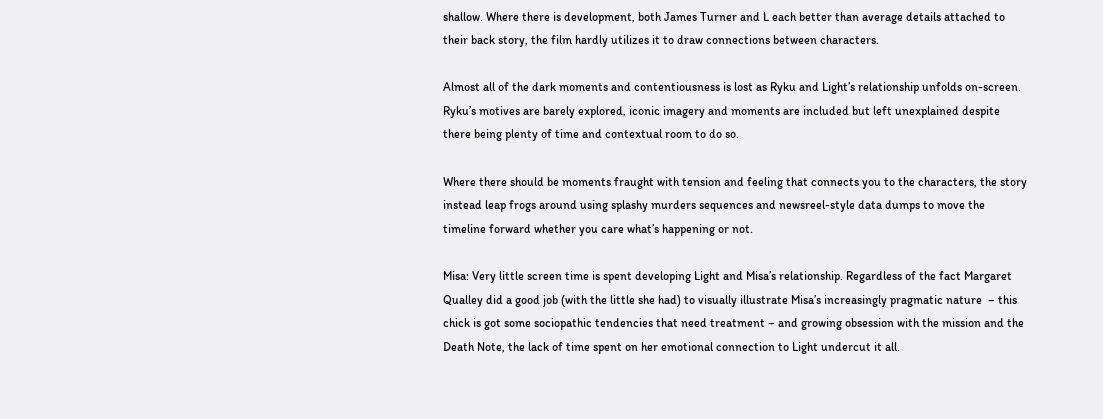shallow. Where there is development, both James Turner and L each better than average details attached to their back story, the film hardly utilizes it to draw connections between characters.

Almost all of the dark moments and contentiousness is lost as Ryku and Light’s relationship unfolds on-screen. Ryku’s motives are barely explored, iconic imagery and moments are included but left unexplained despite there being plenty of time and contextual room to do so.

Where there should be moments fraught with tension and feeling that connects you to the characters, the story instead leap frogs around using splashy murders sequences and newsreel-style data dumps to move the timeline forward whether you care what’s happening or not.

Misa: Very little screen time is spent developing Light and Misa’s relationship. Regardless of the fact Margaret Qualley did a good job (with the little she had) to visually illustrate Misa’s increasingly pragmatic nature  – this chick is got some sociopathic tendencies that need treatment – and growing obsession with the mission and the Death Note, the lack of time spent on her emotional connection to Light undercut it all.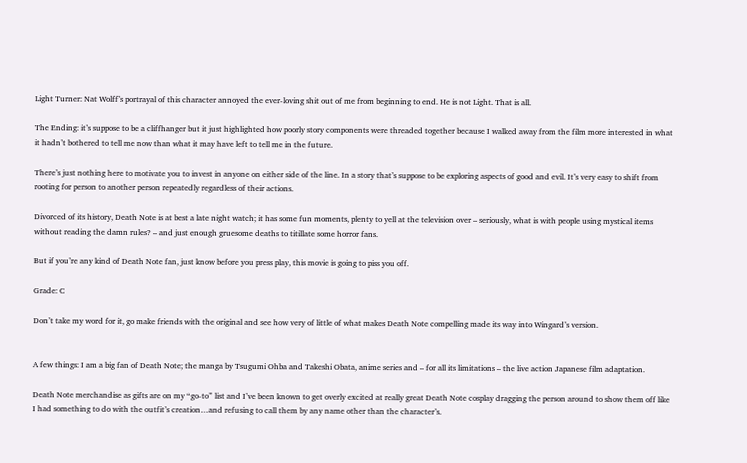Light Turner: Nat Wolff’s portrayal of this character annoyed the ever-loving shit out of me from beginning to end. He is not Light. That is all.

The Ending: it’s suppose to be a cliffhanger but it just highlighted how poorly story components were threaded together because I walked away from the film more interested in what it hadn’t bothered to tell me now than what it may have left to tell me in the future.

There’s just nothing here to motivate you to invest in anyone on either side of the line. In a story that’s suppose to be exploring aspects of good and evil. It’s very easy to shift from rooting for person to another person repeatedly regardless of their actions.

Divorced of its history, Death Note is at best a late night watch; it has some fun moments, plenty to yell at the television over – seriously, what is with people using mystical items without reading the damn rules? – and just enough gruesome deaths to titillate some horror fans.

But if you’re any kind of Death Note fan, just know before you press play, this movie is going to piss you off.

Grade: C

Don’t take my word for it, go make friends with the original and see how very of little of what makes Death Note compelling made its way into Wingard’s version.


A few things: I am a big fan of Death Note; the manga by Tsugumi Ohba and Takeshi Obata, anime series and – for all its limitations – the live action Japanese film adaptation.

Death Note merchandise as gifts are on my “go-to” list and I’ve been known to get overly excited at really great Death Note cosplay dragging the person around to show them off like I had something to do with the outfit’s creation…and refusing to call them by any name other than the character’s.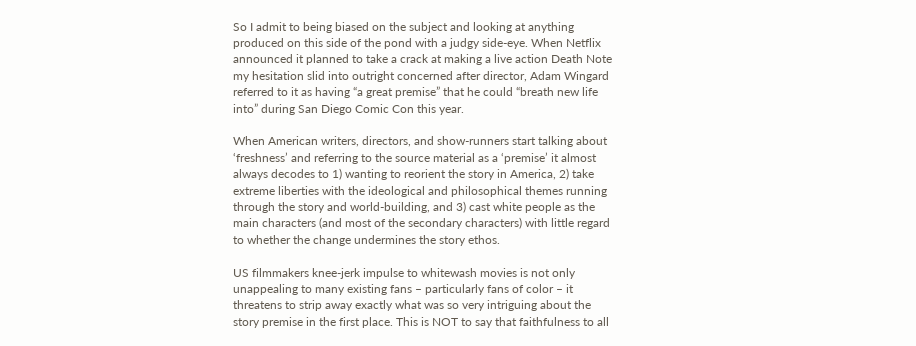So I admit to being biased on the subject and looking at anything produced on this side of the pond with a judgy side-eye. When Netflix announced it planned to take a crack at making a live action Death Note my hesitation slid into outright concerned after director, Adam Wingard referred to it as having “a great premise” that he could “breath new life into” during San Diego Comic Con this year.

When American writers, directors, and show-runners start talking about ‘freshness’ and referring to the source material as a ‘premise’ it almost always decodes to 1) wanting to reorient the story in America, 2) take extreme liberties with the ideological and philosophical themes running through the story and world-building, and 3) cast white people as the main characters (and most of the secondary characters) with little regard to whether the change undermines the story ethos.

US filmmakers knee-jerk impulse to whitewash movies is not only unappealing to many existing fans – particularly fans of color – it threatens to strip away exactly what was so very intriguing about the story premise in the first place. This is NOT to say that faithfulness to all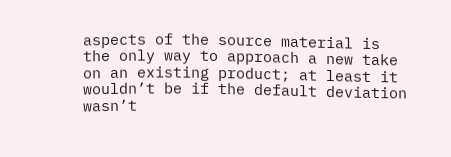aspects of the source material is the only way to approach a new take on an existing product; at least it wouldn’t be if the default deviation wasn’t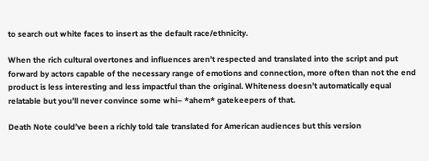to search out white faces to insert as the default race/ethnicity.

When the rich cultural overtones and influences aren’t respected and translated into the script and put forward by actors capable of the necessary range of emotions and connection, more often than not the end product is less interesting and less impactful than the original. Whiteness doesn’t automatically equal relatable but you’ll never convince some whi– *ahem* gatekeepers of that.

Death Note could’ve been a richly told tale translated for American audiences but this version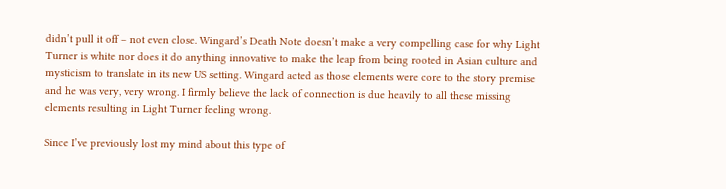didn’t pull it off – not even close. Wingard’s Death Note doesn’t make a very compelling case for why Light Turner is white nor does it do anything innovative to make the leap from being rooted in Asian culture and mysticism to translate in its new US setting. Wingard acted as those elements were core to the story premise and he was very, very wrong. I firmly believe the lack of connection is due heavily to all these missing elements resulting in Light Turner feeling wrong.

Since I’ve previously lost my mind about this type of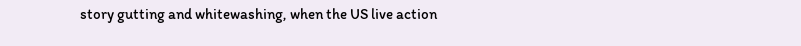story gutting and whitewashing, when the US live action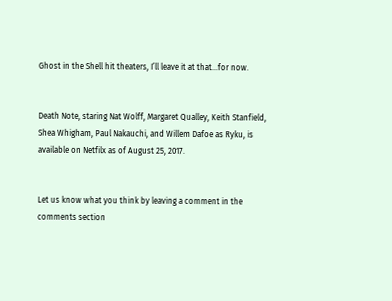Ghost in the Shell hit theaters, I’ll leave it at that…for now.


Death Note, staring Nat Wolff, Margaret Qualley, Keith Stanfield, Shea Whigham, Paul Nakauchi, and Willem Dafoe as Ryku, is available on Netfilx as of August 25, 2017.


Let us know what you think by leaving a comment in the comments section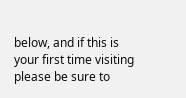below, and if this is your first time visiting please be sure to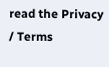read the Privacy / Terms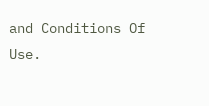and Conditions Of Use.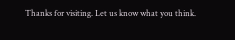Thanks for visiting. Let us know what you think.